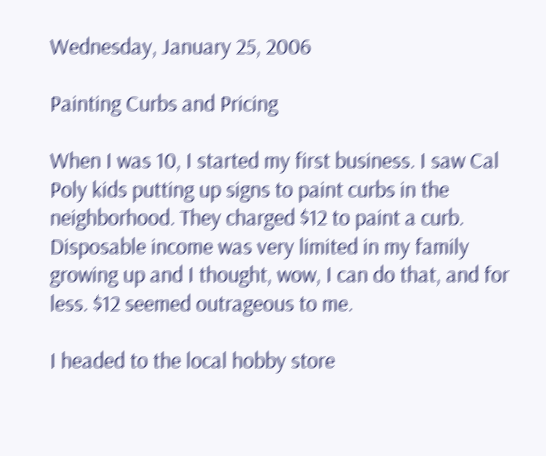Wednesday, January 25, 2006

Painting Curbs and Pricing

When I was 10, I started my first business. I saw Cal Poly kids putting up signs to paint curbs in the neighborhood. They charged $12 to paint a curb. Disposable income was very limited in my family growing up and I thought, wow, I can do that, and for less. $12 seemed outrageous to me.

I headed to the local hobby store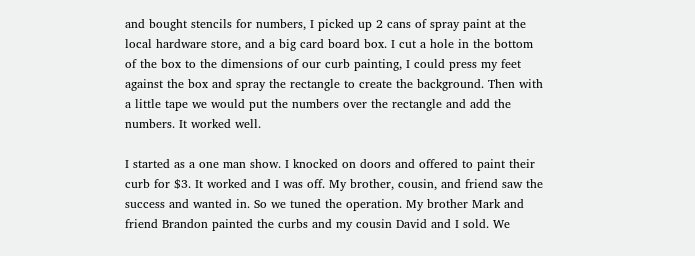and bought stencils for numbers, I picked up 2 cans of spray paint at the local hardware store, and a big card board box. I cut a hole in the bottom of the box to the dimensions of our curb painting, I could press my feet against the box and spray the rectangle to create the background. Then with a little tape we would put the numbers over the rectangle and add the numbers. It worked well.

I started as a one man show. I knocked on doors and offered to paint their curb for $3. It worked and I was off. My brother, cousin, and friend saw the success and wanted in. So we tuned the operation. My brother Mark and friend Brandon painted the curbs and my cousin David and I sold. We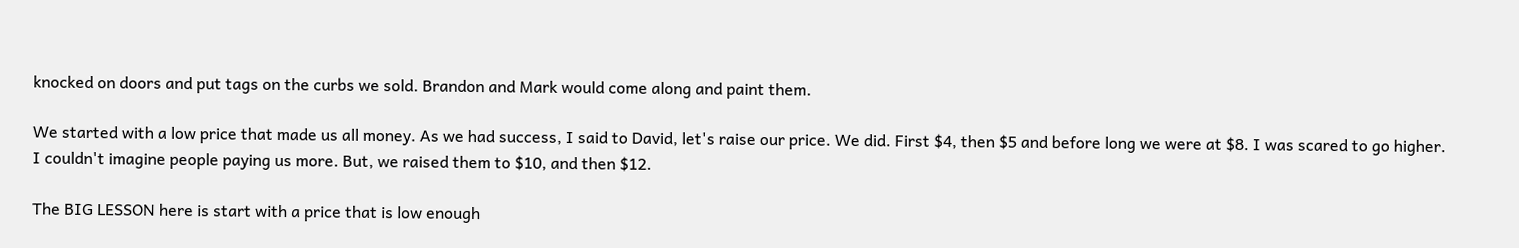knocked on doors and put tags on the curbs we sold. Brandon and Mark would come along and paint them.

We started with a low price that made us all money. As we had success, I said to David, let's raise our price. We did. First $4, then $5 and before long we were at $8. I was scared to go higher. I couldn't imagine people paying us more. But, we raised them to $10, and then $12.

The BIG LESSON here is start with a price that is low enough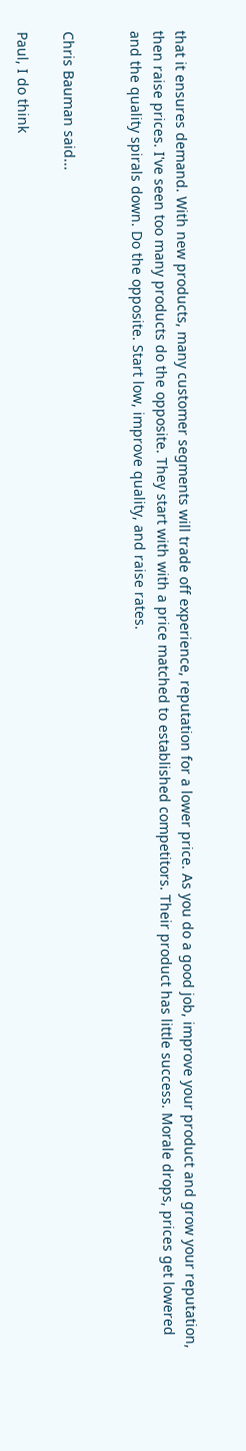that it ensures demand. With new products, many customer segments will trade off experience, reputation for a lower price. As you do a good job, improve your product and grow your reputation, then raise prices. I've seen too many products do the opposite. They start with with a price matched to established competitors. Their product has little success. Morale drops, prices get lowered and the quality spirals down. Do the opposite. Start low, improve quality, and raise rates.


Chris Bauman said...

Paul, I do think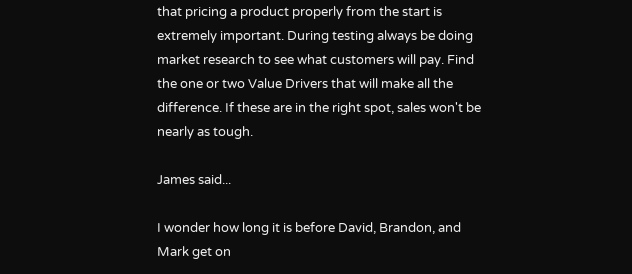that pricing a product properly from the start is extremely important. During testing always be doing market research to see what customers will pay. Find the one or two Value Drivers that will make all the difference. If these are in the right spot, sales won't be nearly as tough.

James said...

I wonder how long it is before David, Brandon, and Mark get on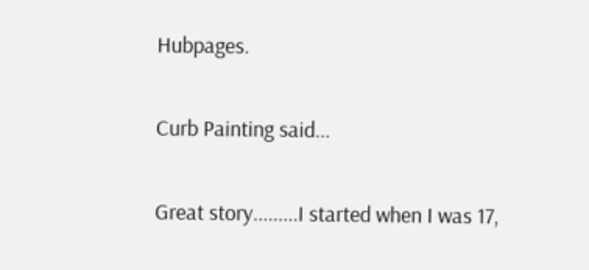Hubpages.

Curb Painting said...

Great story.........I started when I was 17,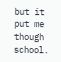but it put me though school.